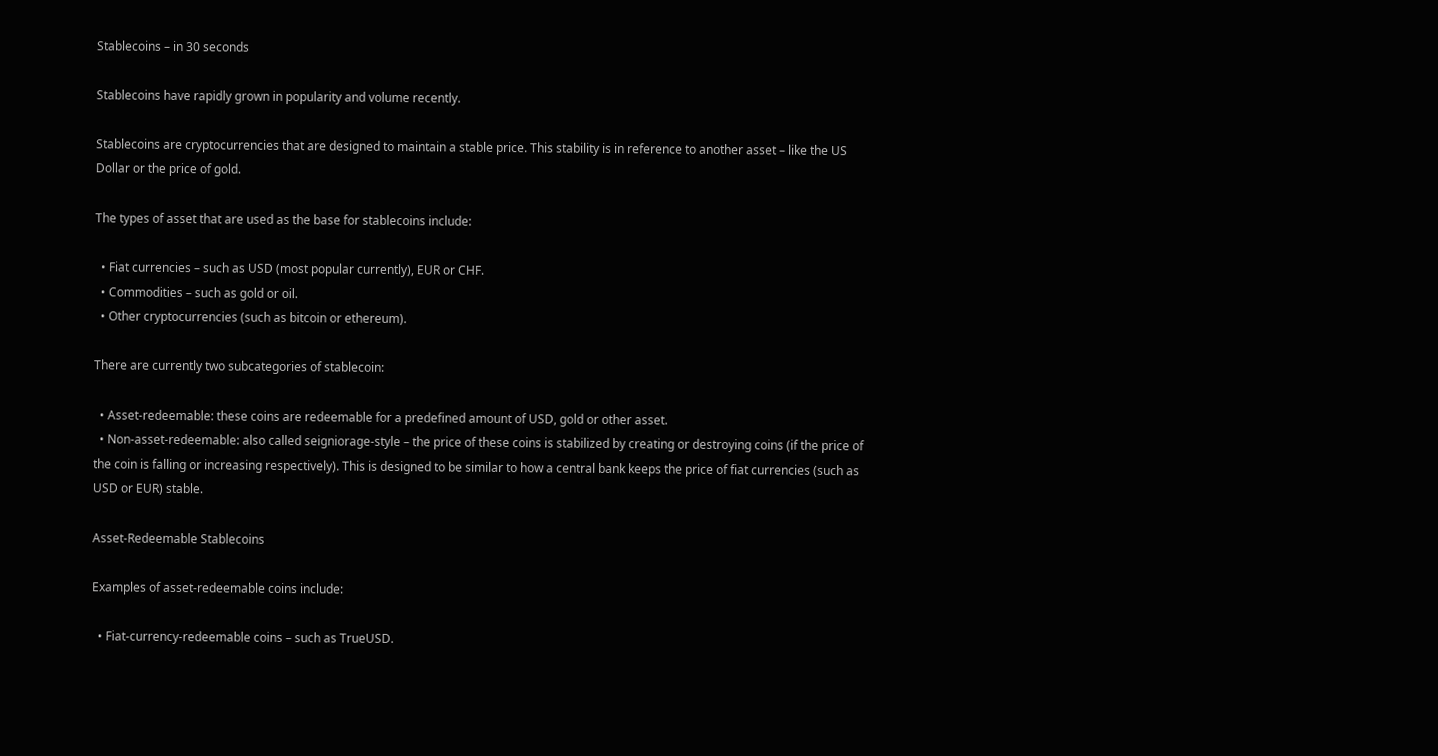Stablecoins – in 30 seconds

Stablecoins have rapidly grown in popularity and volume recently.

Stablecoins are cryptocurrencies that are designed to maintain a stable price. This stability is in reference to another asset – like the US Dollar or the price of gold.

The types of asset that are used as the base for stablecoins include:

  • Fiat currencies – such as USD (most popular currently), EUR or CHF.
  • Commodities – such as gold or oil.
  • Other cryptocurrencies (such as bitcoin or ethereum).

There are currently two subcategories of stablecoin:

  • Asset-redeemable: these coins are redeemable for a predefined amount of USD, gold or other asset.
  • Non-asset-redeemable: also called seigniorage-style – the price of these coins is stabilized by creating or destroying coins (if the price of the coin is falling or increasing respectively). This is designed to be similar to how a central bank keeps the price of fiat currencies (such as USD or EUR) stable.

Asset-Redeemable Stablecoins

Examples of asset-redeemable coins include:

  • Fiat-currency-redeemable coins – such as TrueUSD.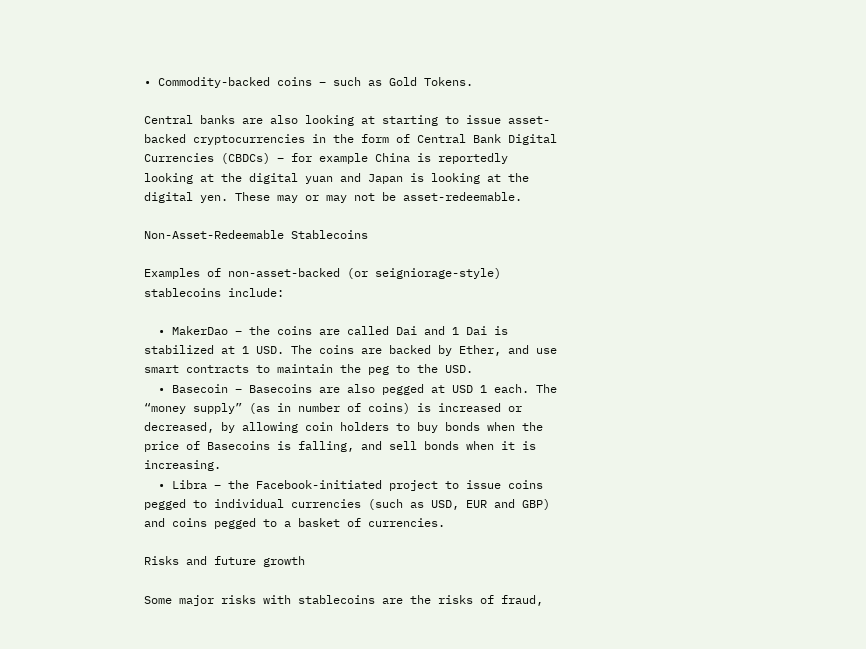• Commodity-backed coins – such as Gold Tokens.

Central banks are also looking at starting to issue asset-backed cryptocurrencies in the form of Central Bank Digital Currencies (CBDCs) – for example China is reportedly  looking at the digital yuan and Japan is looking at the digital yen. These may or may not be asset-redeemable.

Non-Asset-Redeemable Stablecoins

Examples of non-asset-backed (or seigniorage-style) stablecoins include:

  • MakerDao – the coins are called Dai and 1 Dai is stabilized at 1 USD. The coins are backed by Ether, and use smart contracts to maintain the peg to the USD.
  • Basecoin – Basecoins are also pegged at USD 1 each. The “money supply” (as in number of coins) is increased or decreased, by allowing coin holders to buy bonds when the price of Basecoins is falling, and sell bonds when it is increasing.
  • Libra – the Facebook-initiated project to issue coins pegged to individual currencies (such as USD, EUR and GBP) and coins pegged to a basket of currencies.

Risks and future growth

Some major risks with stablecoins are the risks of fraud,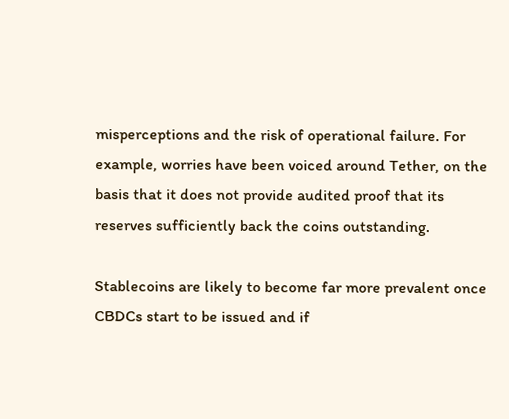misperceptions and the risk of operational failure. For example, worries have been voiced around Tether, on the basis that it does not provide audited proof that its reserves sufficiently back the coins outstanding.

Stablecoins are likely to become far more prevalent once CBDCs start to be issued and if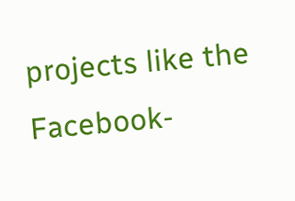projects like the Facebook-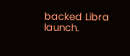backed Libra launch.